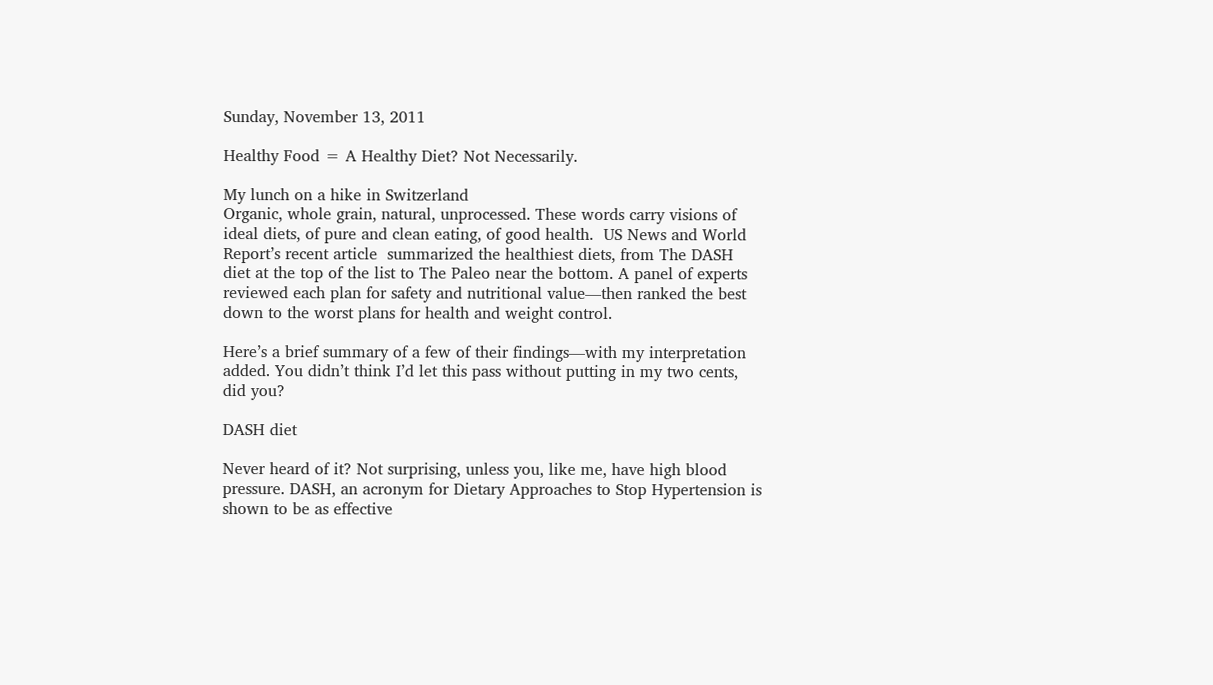Sunday, November 13, 2011

Healthy Food = A Healthy Diet? Not Necessarily.

My lunch on a hike in Switzerland
Organic, whole grain, natural, unprocessed. These words carry visions of ideal diets, of pure and clean eating, of good health.  US News and World Report’s recent article  summarized the healthiest diets, from The DASH diet at the top of the list to The Paleo near the bottom. A panel of experts reviewed each plan for safety and nutritional value—then ranked the best down to the worst plans for health and weight control.

Here’s a brief summary of a few of their findings—with my interpretation added. You didn’t think I’d let this pass without putting in my two cents, did you?

DASH diet

Never heard of it? Not surprising, unless you, like me, have high blood pressure. DASH, an acronym for Dietary Approaches to Stop Hypertension is shown to be as effective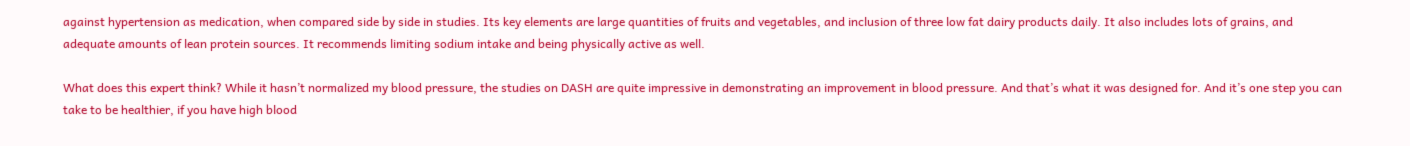against hypertension as medication, when compared side by side in studies. Its key elements are large quantities of fruits and vegetables, and inclusion of three low fat dairy products daily. It also includes lots of grains, and adequate amounts of lean protein sources. It recommends limiting sodium intake and being physically active as well.

What does this expert think? While it hasn’t normalized my blood pressure, the studies on DASH are quite impressive in demonstrating an improvement in blood pressure. And that’s what it was designed for. And it’s one step you can take to be healthier, if you have high blood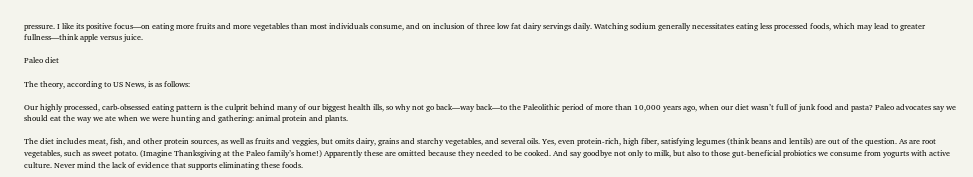pressure. I like its positive focus—on eating more fruits and more vegetables than most individuals consume, and on inclusion of three low fat dairy servings daily. Watching sodium generally necessitates eating less processed foods, which may lead to greater fullness—think apple versus juice.

Paleo diet

The theory, according to US News, is as follows:

Our highly processed, carb-obsessed eating pattern is the culprit behind many of our biggest health ills, so why not go back—way back—to the Paleolithic period of more than 10,000 years ago, when our diet wasn’t full of junk food and pasta? Paleo advocates say we should eat the way we ate when we were hunting and gathering: animal protein and plants.

The diet includes meat, fish, and other protein sources, as well as fruits and veggies, but omits dairy, grains and starchy vegetables, and several oils. Yes, even protein-rich, high fiber, satisfying legumes (think beans and lentils) are out of the question. As are root vegetables, such as sweet potato. (Imagine Thanksgiving at the Paleo family’s home!) Apparently these are omitted because they needed to be cooked. And say goodbye not only to milk, but also to those gut-beneficial probiotics we consume from yogurts with active culture. Never mind the lack of evidence that supports eliminating these foods.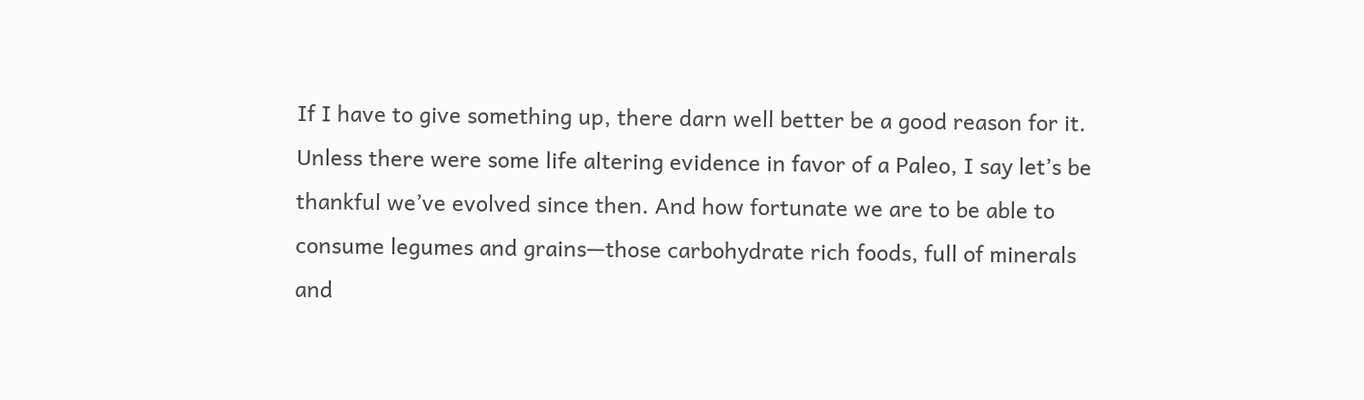If I have to give something up, there darn well better be a good reason for it. Unless there were some life altering evidence in favor of a Paleo, I say let’s be thankful we’ve evolved since then. And how fortunate we are to be able to consume legumes and grains—those carbohydrate rich foods, full of minerals and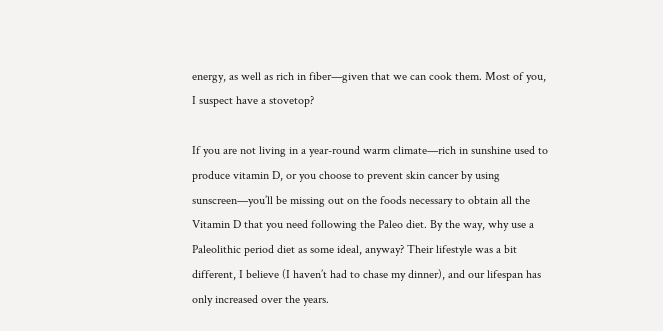energy, as well as rich in fiber—given that we can cook them. Most of you, I suspect have a stovetop?

If you are not living in a year-round warm climate—rich in sunshine used to produce vitamin D, or you choose to prevent skin cancer by using sunscreen—you’ll be missing out on the foods necessary to obtain all the Vitamin D that you need following the Paleo diet. By the way, why use a Paleolithic period diet as some ideal, anyway? Their lifestyle was a bit different, I believe (I haven’t had to chase my dinner), and our lifespan has only increased over the years.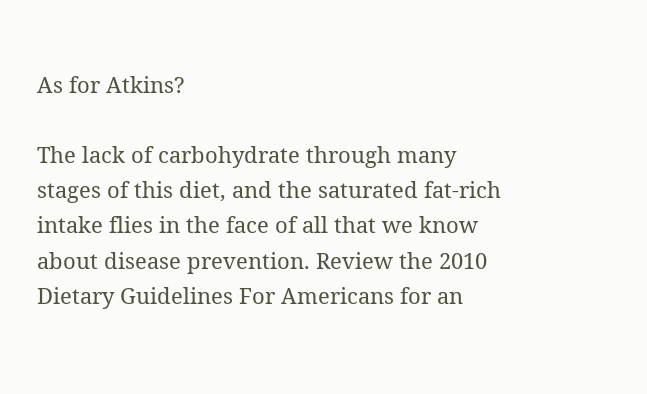As for Atkins?

The lack of carbohydrate through many stages of this diet, and the saturated fat-rich intake flies in the face of all that we know about disease prevention. Review the 2010 Dietary Guidelines For Americans for an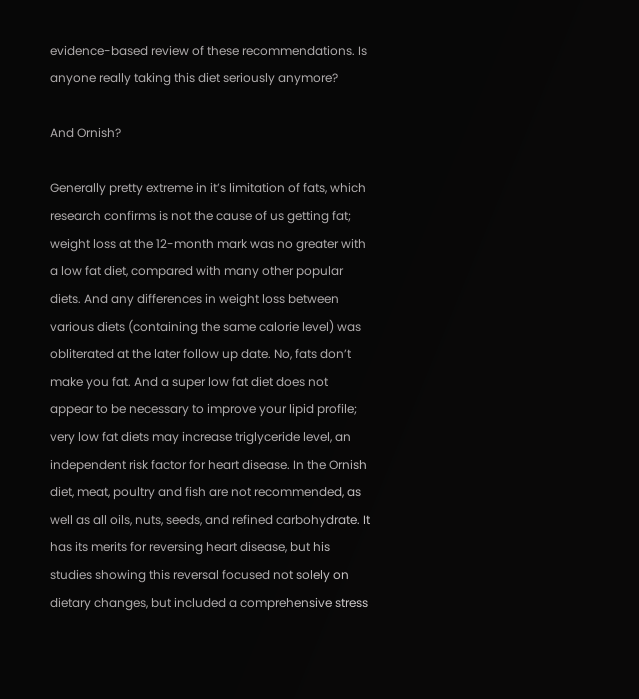evidence-based review of these recommendations. Is anyone really taking this diet seriously anymore?

And Ornish?

Generally pretty extreme in it’s limitation of fats, which research confirms is not the cause of us getting fat; weight loss at the 12-month mark was no greater with a low fat diet, compared with many other popular diets. And any differences in weight loss between various diets (containing the same calorie level) was obliterated at the later follow up date. No, fats don’t make you fat. And a super low fat diet does not appear to be necessary to improve your lipid profile; very low fat diets may increase triglyceride level, an independent risk factor for heart disease. In the Ornish diet, meat, poultry and fish are not recommended, as well as all oils, nuts, seeds, and refined carbohydrate. It has its merits for reversing heart disease, but his studies showing this reversal focused not solely on dietary changes, but included a comprehensive stress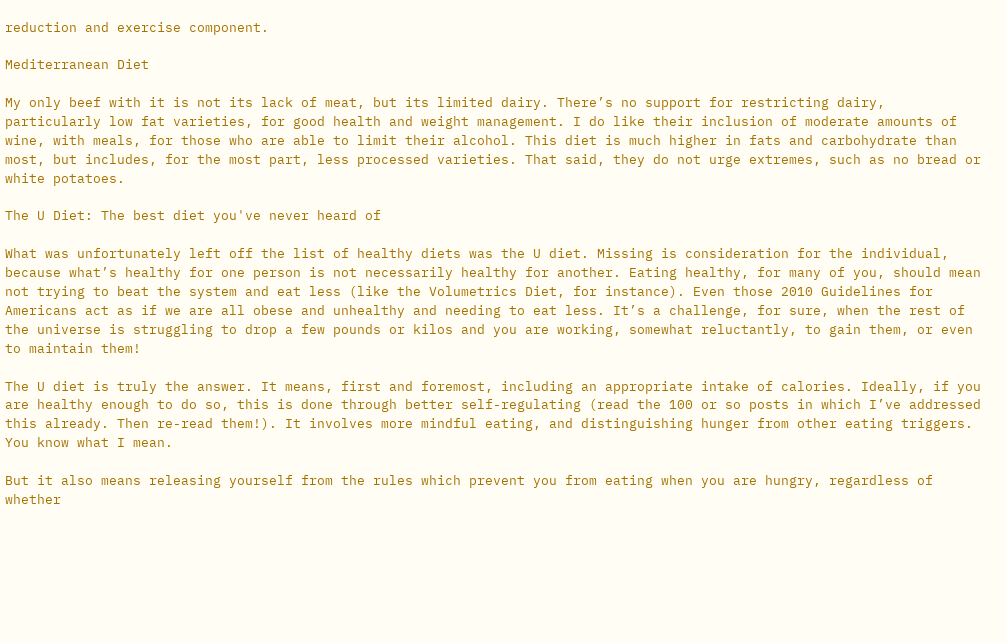reduction and exercise component.

Mediterranean Diet

My only beef with it is not its lack of meat, but its limited dairy. There’s no support for restricting dairy, particularly low fat varieties, for good health and weight management. I do like their inclusion of moderate amounts of wine, with meals, for those who are able to limit their alcohol. This diet is much higher in fats and carbohydrate than most, but includes, for the most part, less processed varieties. That said, they do not urge extremes, such as no bread or white potatoes.

The U Diet: The best diet you've never heard of

What was unfortunately left off the list of healthy diets was the U diet. Missing is consideration for the individual, because what’s healthy for one person is not necessarily healthy for another. Eating healthy, for many of you, should mean not trying to beat the system and eat less (like the Volumetrics Diet, for instance). Even those 2010 Guidelines for Americans act as if we are all obese and unhealthy and needing to eat less. It’s a challenge, for sure, when the rest of the universe is struggling to drop a few pounds or kilos and you are working, somewhat reluctantly, to gain them, or even to maintain them!

The U diet is truly the answer. It means, first and foremost, including an appropriate intake of calories. Ideally, if you are healthy enough to do so, this is done through better self-regulating (read the 100 or so posts in which I’ve addressed this already. Then re-read them!). It involves more mindful eating, and distinguishing hunger from other eating triggers. You know what I mean.

But it also means releasing yourself from the rules which prevent you from eating when you are hungry, regardless of whether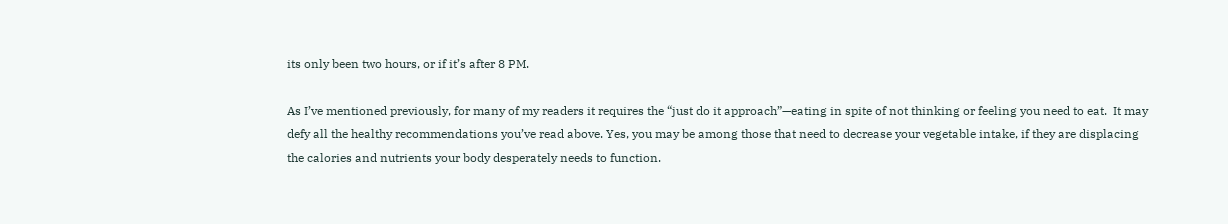its only been two hours, or if it’s after 8 PM.

As I’ve mentioned previously, for many of my readers it requires the “just do it approach”—eating in spite of not thinking or feeling you need to eat.  It may defy all the healthy recommendations you’ve read above. Yes, you may be among those that need to decrease your vegetable intake, if they are displacing the calories and nutrients your body desperately needs to function.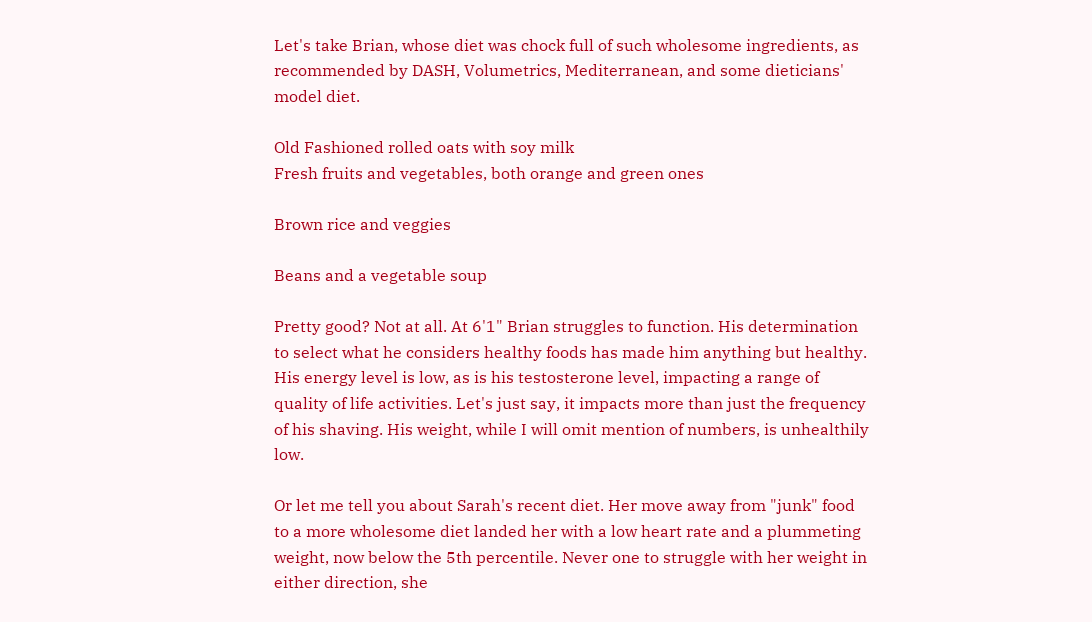Let's take Brian, whose diet was chock full of such wholesome ingredients, as recommended by DASH, Volumetrics, Mediterranean, and some dieticians' model diet.

Old Fashioned rolled oats with soy milk
Fresh fruits and vegetables, both orange and green ones

Brown rice and veggies

Beans and a vegetable soup

Pretty good? Not at all. At 6'1" Brian struggles to function. His determination to select what he considers healthy foods has made him anything but healthy. His energy level is low, as is his testosterone level, impacting a range of quality of life activities. Let's just say, it impacts more than just the frequency of his shaving. His weight, while I will omit mention of numbers, is unhealthily low.

Or let me tell you about Sarah's recent diet. Her move away from "junk" food to a more wholesome diet landed her with a low heart rate and a plummeting weight, now below the 5th percentile. Never one to struggle with her weight in either direction, she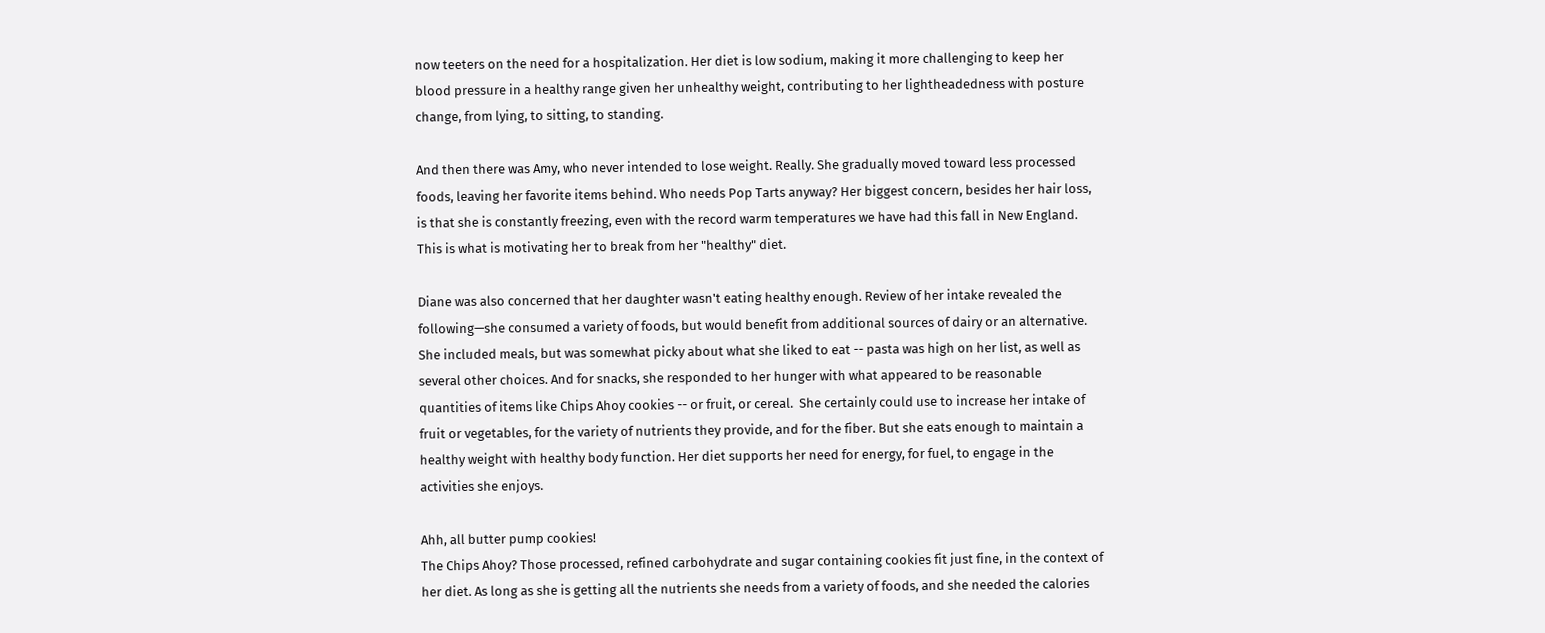now teeters on the need for a hospitalization. Her diet is low sodium, making it more challenging to keep her blood pressure in a healthy range given her unhealthy weight, contributing to her lightheadedness with posture change, from lying, to sitting, to standing.

And then there was Amy, who never intended to lose weight. Really. She gradually moved toward less processed foods, leaving her favorite items behind. Who needs Pop Tarts anyway? Her biggest concern, besides her hair loss, is that she is constantly freezing, even with the record warm temperatures we have had this fall in New England. This is what is motivating her to break from her "healthy" diet.

Diane was also concerned that her daughter wasn't eating healthy enough. Review of her intake revealed the following—she consumed a variety of foods, but would benefit from additional sources of dairy or an alternative. She included meals, but was somewhat picky about what she liked to eat -- pasta was high on her list, as well as several other choices. And for snacks, she responded to her hunger with what appeared to be reasonable quantities of items like Chips Ahoy cookies -- or fruit, or cereal.  She certainly could use to increase her intake of fruit or vegetables, for the variety of nutrients they provide, and for the fiber. But she eats enough to maintain a healthy weight with healthy body function. Her diet supports her need for energy, for fuel, to engage in the activities she enjoys.

Ahh, all butter pump cookies!
The Chips Ahoy? Those processed, refined carbohydrate and sugar containing cookies fit just fine, in the context of her diet. As long as she is getting all the nutrients she needs from a variety of foods, and she needed the calories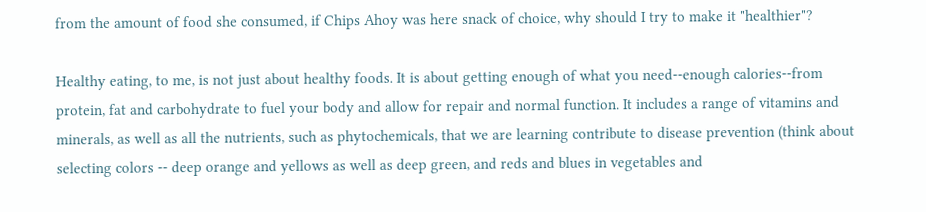from the amount of food she consumed, if Chips Ahoy was here snack of choice, why should I try to make it "healthier"?

Healthy eating, to me, is not just about healthy foods. It is about getting enough of what you need--enough calories--from protein, fat and carbohydrate to fuel your body and allow for repair and normal function. It includes a range of vitamins and minerals, as well as all the nutrients, such as phytochemicals, that we are learning contribute to disease prevention (think about selecting colors -- deep orange and yellows as well as deep green, and reds and blues in vegetables and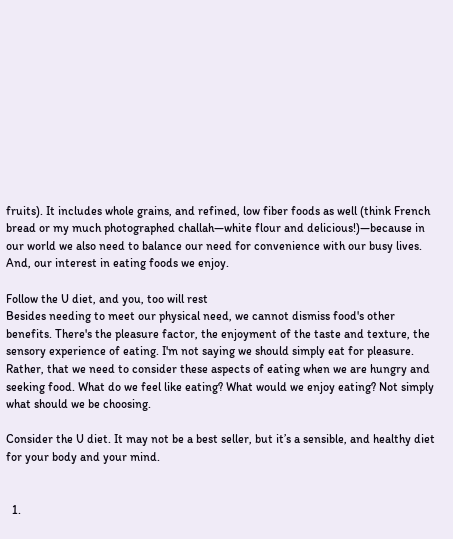fruits). It includes whole grains, and refined, low fiber foods as well (think French bread or my much photographed challah—white flour and delicious!)—because in our world we also need to balance our need for convenience with our busy lives. And, our interest in eating foods we enjoy.

Follow the U diet, and you, too will rest
Besides needing to meet our physical need, we cannot dismiss food's other benefits. There's the pleasure factor, the enjoyment of the taste and texture, the sensory experience of eating. I'm not saying we should simply eat for pleasure. Rather, that we need to consider these aspects of eating when we are hungry and seeking food. What do we feel like eating? What would we enjoy eating? Not simply what should we be choosing.

Consider the U diet. It may not be a best seller, but it’s a sensible, and healthy diet for your body and your mind.


  1.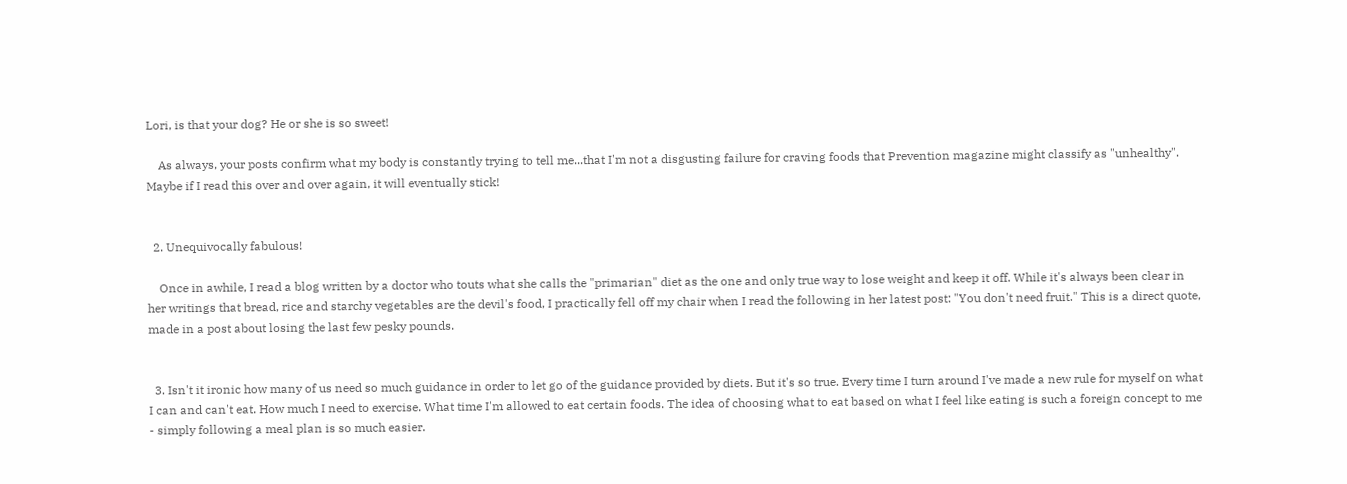Lori, is that your dog? He or she is so sweet!

    As always, your posts confirm what my body is constantly trying to tell me...that I'm not a disgusting failure for craving foods that Prevention magazine might classify as "unhealthy". Maybe if I read this over and over again, it will eventually stick!


  2. Unequivocally fabulous!

    Once in awhile, I read a blog written by a doctor who touts what she calls the "primarian" diet as the one and only true way to lose weight and keep it off. While it's always been clear in her writings that bread, rice and starchy vegetables are the devil's food, I practically fell off my chair when I read the following in her latest post: "You don't need fruit." This is a direct quote, made in a post about losing the last few pesky pounds.


  3. Isn't it ironic how many of us need so much guidance in order to let go of the guidance provided by diets. But it's so true. Every time I turn around I've made a new rule for myself on what I can and can't eat. How much I need to exercise. What time I'm allowed to eat certain foods. The idea of choosing what to eat based on what I feel like eating is such a foreign concept to me - simply following a meal plan is so much easier.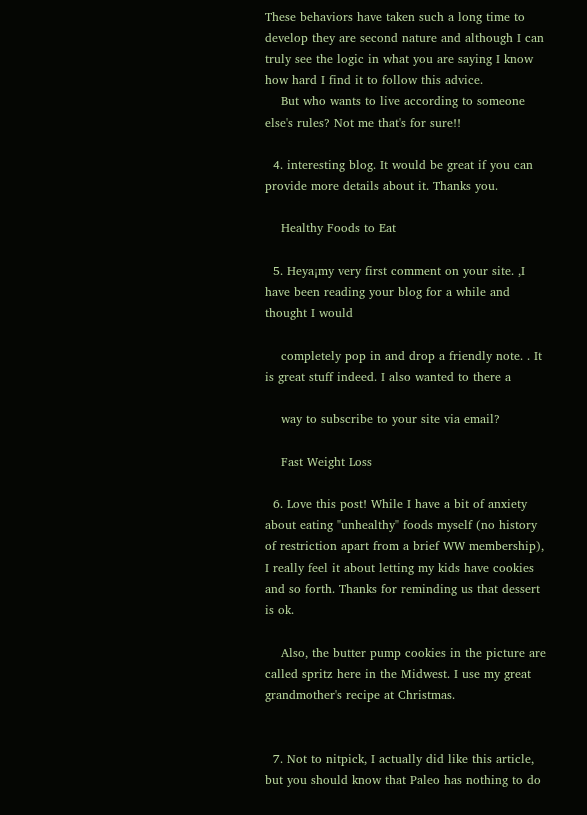These behaviors have taken such a long time to develop they are second nature and although I can truly see the logic in what you are saying I know how hard I find it to follow this advice.
    But who wants to live according to someone else's rules? Not me that's for sure!!

  4. interesting blog. It would be great if you can provide more details about it. Thanks you.

    Healthy Foods to Eat

  5. Heya¡my very first comment on your site. ,I have been reading your blog for a while and thought I would

    completely pop in and drop a friendly note. . It is great stuff indeed. I also wanted to there a

    way to subscribe to your site via email?

    Fast Weight Loss

  6. Love this post! While I have a bit of anxiety about eating "unhealthy" foods myself (no history of restriction apart from a brief WW membership), I really feel it about letting my kids have cookies and so forth. Thanks for reminding us that dessert is ok.

    Also, the butter pump cookies in the picture are called spritz here in the Midwest. I use my great grandmother's recipe at Christmas.


  7. Not to nitpick, I actually did like this article, but you should know that Paleo has nothing to do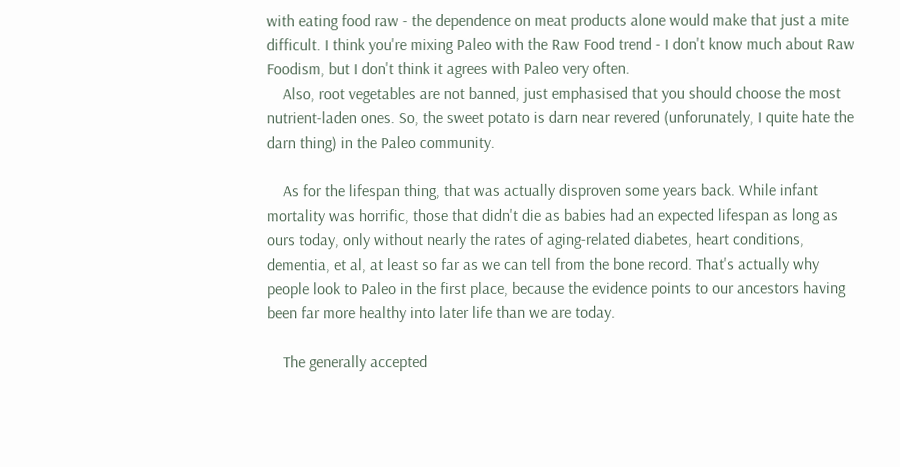with eating food raw - the dependence on meat products alone would make that just a mite difficult. I think you're mixing Paleo with the Raw Food trend - I don't know much about Raw Foodism, but I don't think it agrees with Paleo very often.
    Also, root vegetables are not banned, just emphasised that you should choose the most nutrient-laden ones. So, the sweet potato is darn near revered (unforunately, I quite hate the darn thing) in the Paleo community.

    As for the lifespan thing, that was actually disproven some years back. While infant mortality was horrific, those that didn't die as babies had an expected lifespan as long as ours today, only without nearly the rates of aging-related diabetes, heart conditions, dementia, et al, at least so far as we can tell from the bone record. That's actually why people look to Paleo in the first place, because the evidence points to our ancestors having been far more healthy into later life than we are today.

    The generally accepted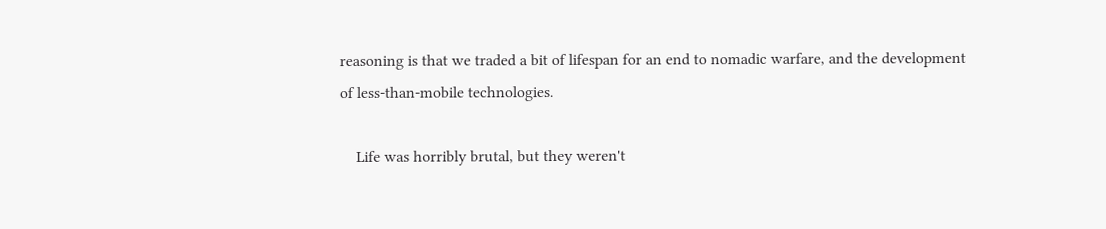reasoning is that we traded a bit of lifespan for an end to nomadic warfare, and the development of less-than-mobile technologies.

    Life was horribly brutal, but they weren't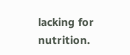lacking for nutrition.